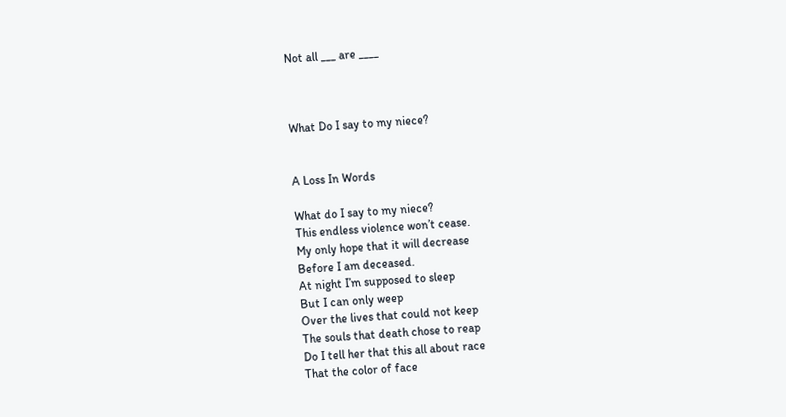Not all ___ are ____



What Do I say to my niece?


A Loss In Words

What do I say to my niece?
This endless violence won’t cease.
My only hope that it will decrease
Before I am deceased.
At night I’m supposed to sleep
But I can only weep
Over the lives that could not keep
The souls that death chose to reap
Do I tell her that this all about race
That the color of face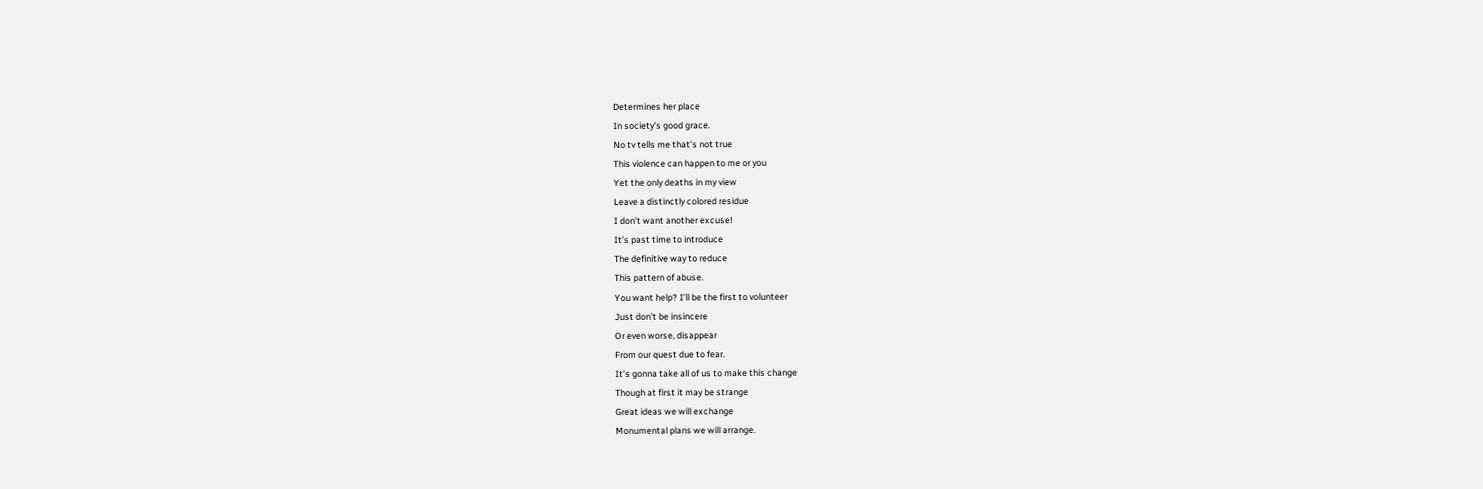Determines her place
In society’s good grace.
No tv tells me that’s not true
This violence can happen to me or you
Yet the only deaths in my view
Leave a distinctly colored residue
I don’t want another excuse!
It’s past time to introduce
The definitive way to reduce
This pattern of abuse.
You want help? I’ll be the first to volunteer
Just don’t be insincere
Or even worse, disappear
From our quest due to fear.
It’s gonna take all of us to make this change
Though at first it may be strange
Great ideas we will exchange
Monumental plans we will arrange.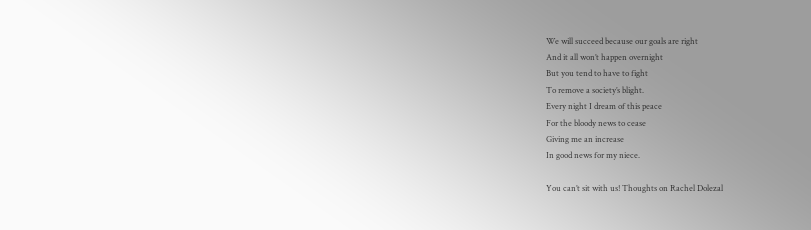We will succeed because our goals are right
And it all won’t happen overnight
But you tend to have to fight
To remove a society’s blight.
Every night I dream of this peace
For the bloody news to cease
Giving me an increase
In good news for my niece.

You can’t sit with us! Thoughts on Rachel Dolezal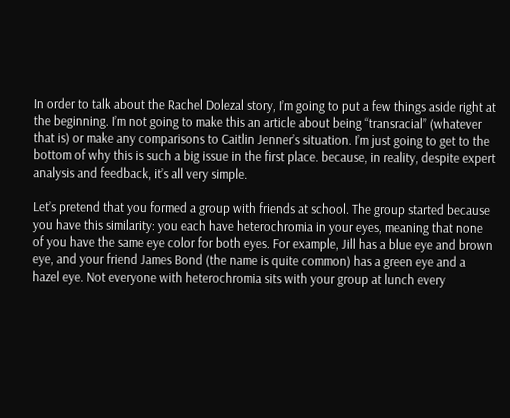In order to talk about the Rachel Dolezal story, I’m going to put a few things aside right at the beginning. I’m not going to make this an article about being “transracial” (whatever that is) or make any comparisons to Caitlin Jenner’s situation. I’m just going to get to the bottom of why this is such a big issue in the first place. because, in reality, despite expert analysis and feedback, it’s all very simple.

Let’s pretend that you formed a group with friends at school. The group started because you have this similarity: you each have heterochromia in your eyes, meaning that none of you have the same eye color for both eyes. For example, Jill has a blue eye and brown eye, and your friend James Bond (the name is quite common) has a green eye and a hazel eye. Not everyone with heterochromia sits with your group at lunch every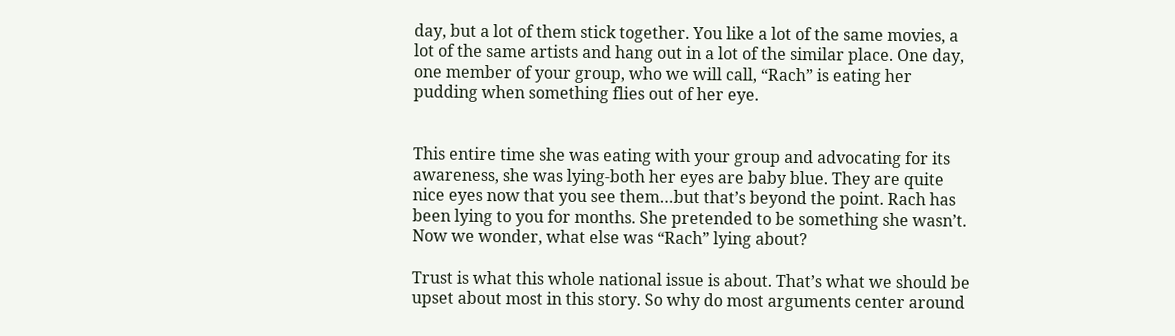day, but a lot of them stick together. You like a lot of the same movies, a lot of the same artists and hang out in a lot of the similar place. One day, one member of your group, who we will call, “Rach” is eating her pudding when something flies out of her eye.


This entire time she was eating with your group and advocating for its awareness, she was lying-both her eyes are baby blue. They are quite nice eyes now that you see them…but that’s beyond the point. Rach has been lying to you for months. She pretended to be something she wasn’t. Now we wonder, what else was “Rach” lying about?

Trust is what this whole national issue is about. That’s what we should be upset about most in this story. So why do most arguments center around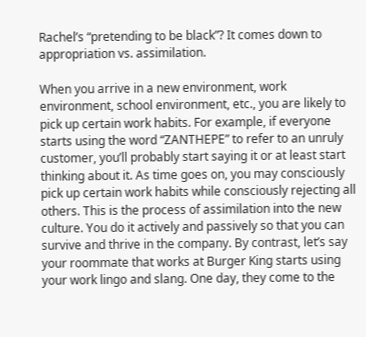Rachel’s “pretending to be black”? It comes down to appropriation vs. assimilation.

When you arrive in a new environment, work environment, school environment, etc., you are likely to pick up certain work habits. For example, if everyone starts using the word “ZANTHEPE” to refer to an unruly customer, you’ll probably start saying it or at least start thinking about it. As time goes on, you may consciously pick up certain work habits while consciously rejecting all others. This is the process of assimilation into the new culture. You do it actively and passively so that you can survive and thrive in the company. By contrast, let’s say your roommate that works at Burger King starts using your work lingo and slang. One day, they come to the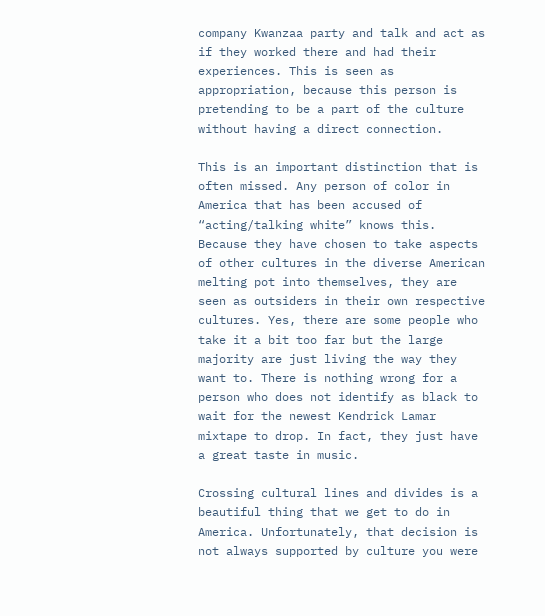company Kwanzaa party and talk and act as if they worked there and had their experiences. This is seen as appropriation, because this person is pretending to be a part of the culture without having a direct connection.

This is an important distinction that is often missed. Any person of color in America that has been accused of “acting/talking white” knows this. Because they have chosen to take aspects of other cultures in the diverse American melting pot into themselves, they are seen as outsiders in their own respective cultures. Yes, there are some people who take it a bit too far but the large majority are just living the way they want to. There is nothing wrong for a person who does not identify as black to wait for the newest Kendrick Lamar mixtape to drop. In fact, they just have a great taste in music.

Crossing cultural lines and divides is a beautiful thing that we get to do in America. Unfortunately, that decision is not always supported by culture you were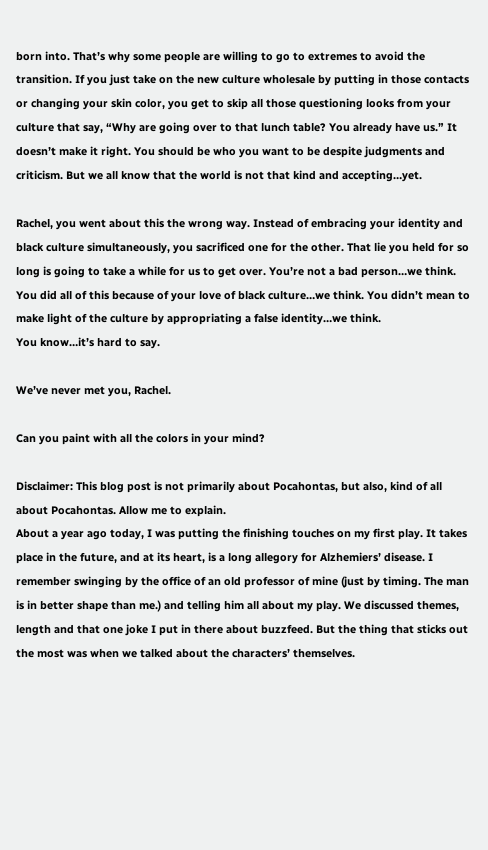born into. That’s why some people are willing to go to extremes to avoid the transition. If you just take on the new culture wholesale by putting in those contacts or changing your skin color, you get to skip all those questioning looks from your culture that say, “Why are going over to that lunch table? You already have us.” It doesn’t make it right. You should be who you want to be despite judgments and criticism. But we all know that the world is not that kind and accepting…yet.

Rachel, you went about this the wrong way. Instead of embracing your identity and black culture simultaneously, you sacrificed one for the other. That lie you held for so long is going to take a while for us to get over. You’re not a bad person…we think. You did all of this because of your love of black culture…we think. You didn’t mean to make light of the culture by appropriating a false identity…we think.
You know…it’s hard to say.

We’ve never met you, Rachel.

Can you paint with all the colors in your mind?

Disclaimer: This blog post is not primarily about Pocahontas, but also, kind of all about Pocahontas. Allow me to explain.
About a year ago today, I was putting the finishing touches on my first play. It takes place in the future, and at its heart, is a long allegory for Alzhemiers’ disease. I remember swinging by the office of an old professor of mine (just by timing. The man is in better shape than me.) and telling him all about my play. We discussed themes, length and that one joke I put in there about buzzfeed. But the thing that sticks out the most was when we talked about the characters’ themselves.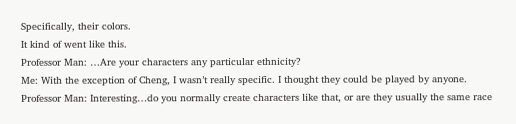Specifically, their colors.
It kind of went like this.
Professor Man: …Are your characters any particular ethnicity?
Me: With the exception of Cheng, I wasn’t really specific. I thought they could be played by anyone.
Professor Man: Interesting…do you normally create characters like that, or are they usually the same race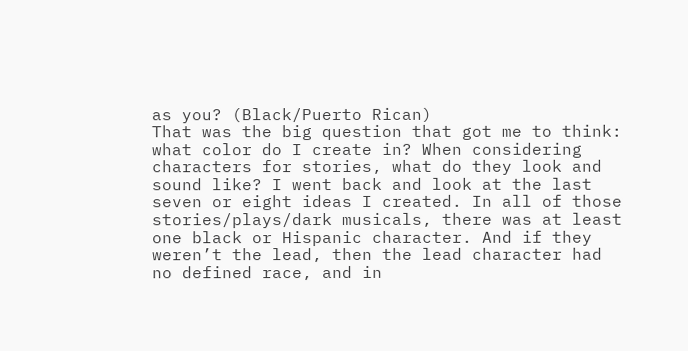as you? (Black/Puerto Rican)
That was the big question that got me to think: what color do I create in? When considering characters for stories, what do they look and sound like? I went back and look at the last seven or eight ideas I created. In all of those stories/plays/dark musicals, there was at least one black or Hispanic character. And if they weren’t the lead, then the lead character had no defined race, and in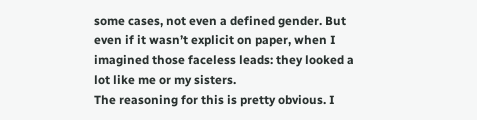some cases, not even a defined gender. But even if it wasn’t explicit on paper, when I imagined those faceless leads: they looked a lot like me or my sisters.
The reasoning for this is pretty obvious. I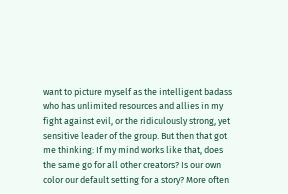want to picture myself as the intelligent badass who has unlimited resources and allies in my fight against evil, or the ridiculously strong, yet sensitive leader of the group. But then that got me thinking: If my mind works like that, does the same go for all other creators? Is our own color our default setting for a story? More often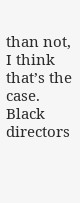than not, I think that’s the case.
Black directors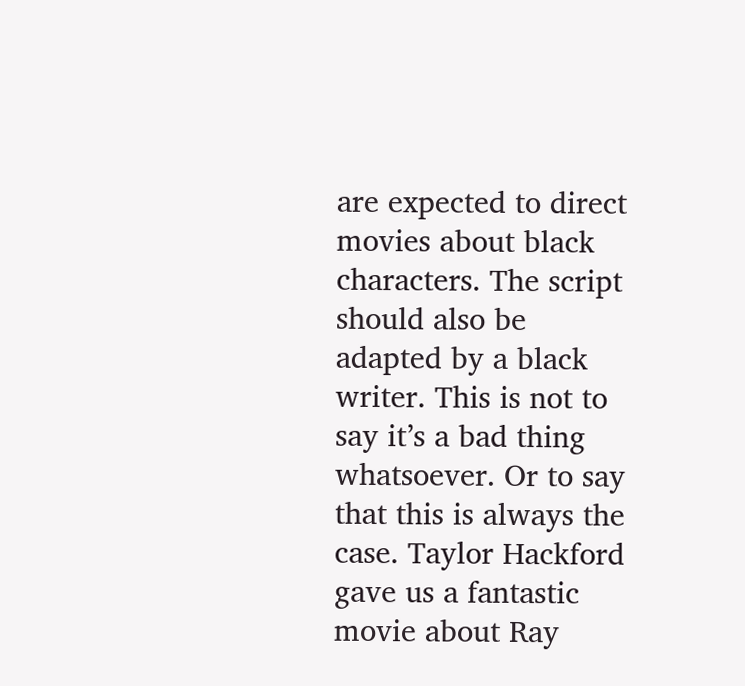are expected to direct movies about black characters. The script should also be adapted by a black writer. This is not to say it’s a bad thing whatsoever. Or to say that this is always the case. Taylor Hackford gave us a fantastic movie about Ray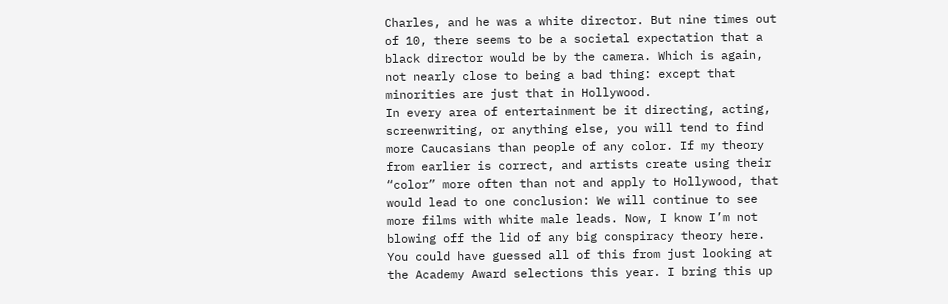Charles, and he was a white director. But nine times out of 10, there seems to be a societal expectation that a black director would be by the camera. Which is again, not nearly close to being a bad thing: except that minorities are just that in Hollywood.
In every area of entertainment be it directing, acting, screenwriting, or anything else, you will tend to find more Caucasians than people of any color. If my theory from earlier is correct, and artists create using their “color” more often than not and apply to Hollywood, that would lead to one conclusion: We will continue to see more films with white male leads. Now, I know I’m not blowing off the lid of any big conspiracy theory here. You could have guessed all of this from just looking at the Academy Award selections this year. I bring this up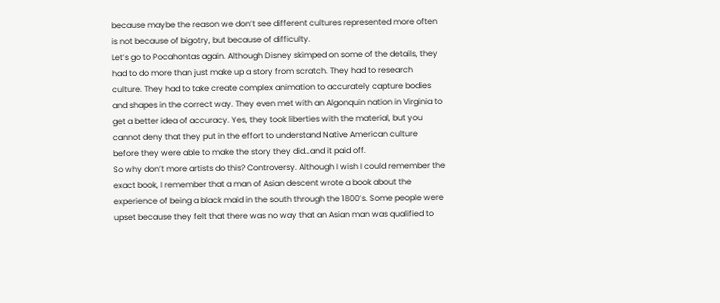because maybe the reason we don’t see different cultures represented more often is not because of bigotry, but because of difficulty.
Let’s go to Pocahontas again. Although Disney skimped on some of the details, they had to do more than just make up a story from scratch. They had to research culture. They had to take create complex animation to accurately capture bodies and shapes in the correct way. They even met with an Algonquin nation in Virginia to get a better idea of accuracy. Yes, they took liberties with the material, but you cannot deny that they put in the effort to understand Native American culture before they were able to make the story they did…and it paid off.
So why don’t more artists do this? Controversy. Although I wish I could remember the exact book, I remember that a man of Asian descent wrote a book about the experience of being a black maid in the south through the 1800’s. Some people were upset because they felt that there was no way that an Asian man was qualified to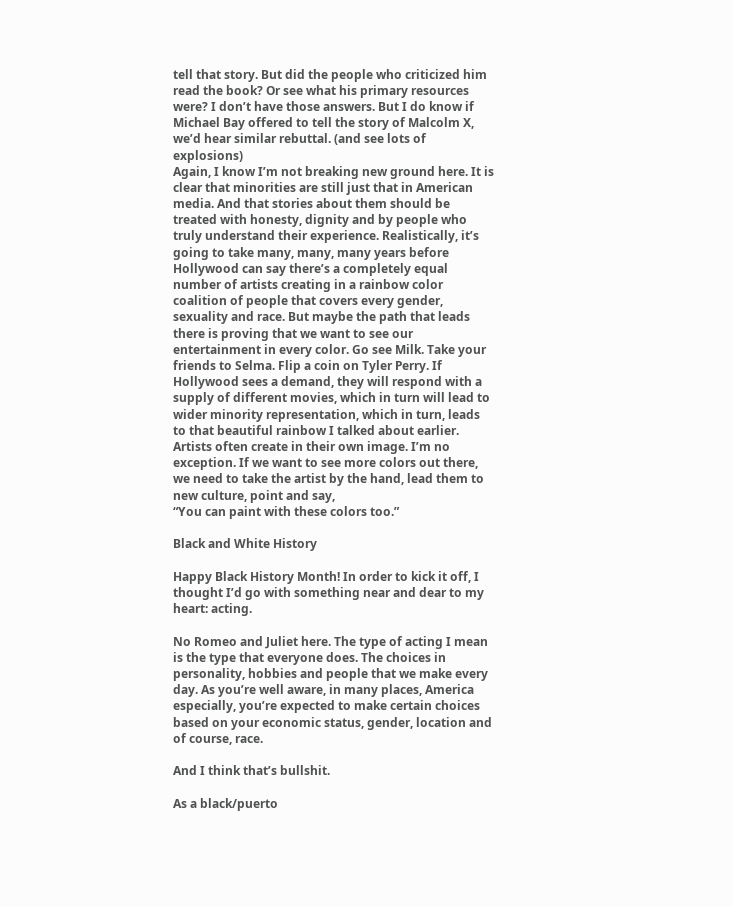tell that story. But did the people who criticized him read the book? Or see what his primary resources were? I don’t have those answers. But I do know if Michael Bay offered to tell the story of Malcolm X, we’d hear similar rebuttal. (and see lots of explosions)
Again, I know I’m not breaking new ground here. It is clear that minorities are still just that in American media. And that stories about them should be treated with honesty, dignity and by people who truly understand their experience. Realistically, it’s going to take many, many, many years before Hollywood can say there’s a completely equal number of artists creating in a rainbow color coalition of people that covers every gender, sexuality and race. But maybe the path that leads there is proving that we want to see our entertainment in every color. Go see Milk. Take your friends to Selma. Flip a coin on Tyler Perry. If Hollywood sees a demand, they will respond with a supply of different movies, which in turn will lead to wider minority representation, which in turn, leads to that beautiful rainbow I talked about earlier.
Artists often create in their own image. I’m no exception. If we want to see more colors out there, we need to take the artist by the hand, lead them to new culture, point and say,
“You can paint with these colors too.”

Black and White History

Happy Black History Month! In order to kick it off, I thought I’d go with something near and dear to my heart: acting.

No Romeo and Juliet here. The type of acting I mean is the type that everyone does. The choices in personality, hobbies and people that we make every day. As you’re well aware, in many places, America especially, you’re expected to make certain choices based on your economic status, gender, location and of course, race.

And I think that’s bullshit.

As a black/puerto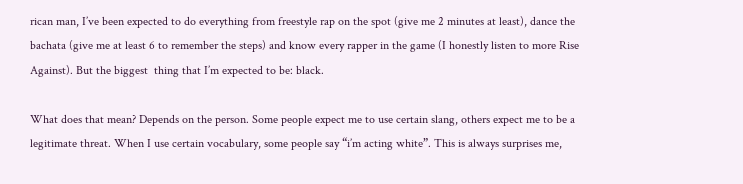rican man, I’ve been expected to do everything from freestyle rap on the spot (give me 2 minutes at least), dance the bachata (give me at least 6 to remember the steps) and know every rapper in the game (I honestly listen to more Rise Against). But the biggest  thing that I’m expected to be: black.

What does that mean? Depends on the person. Some people expect me to use certain slang, others expect me to be a legitimate threat. When I use certain vocabulary, some people say “i’m acting white”. This is always surprises me,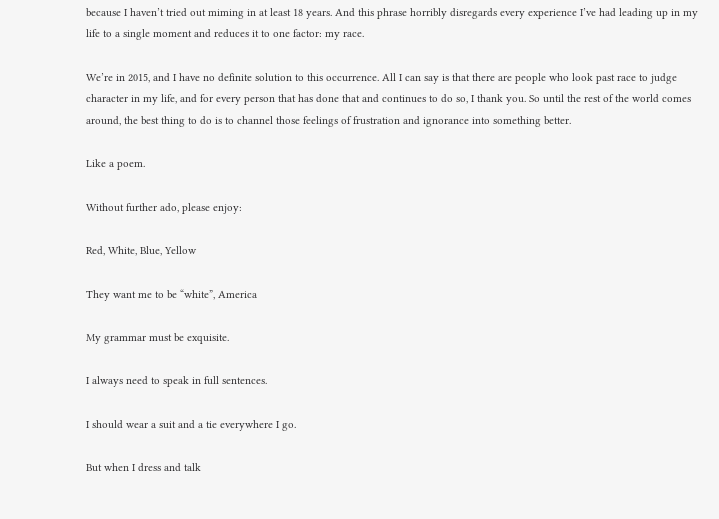because I haven’t tried out miming in at least 18 years. And this phrase horribly disregards every experience I’ve had leading up in my life to a single moment and reduces it to one factor: my race.

We’re in 2015, and I have no definite solution to this occurrence. All I can say is that there are people who look past race to judge character in my life, and for every person that has done that and continues to do so, I thank you. So until the rest of the world comes around, the best thing to do is to channel those feelings of frustration and ignorance into something better.

Like a poem.

Without further ado, please enjoy:

Red, White, Blue, Yellow

They want me to be “white”, America

My grammar must be exquisite.

I always need to speak in full sentences.

I should wear a suit and a tie everywhere I go.

But when I dress and talk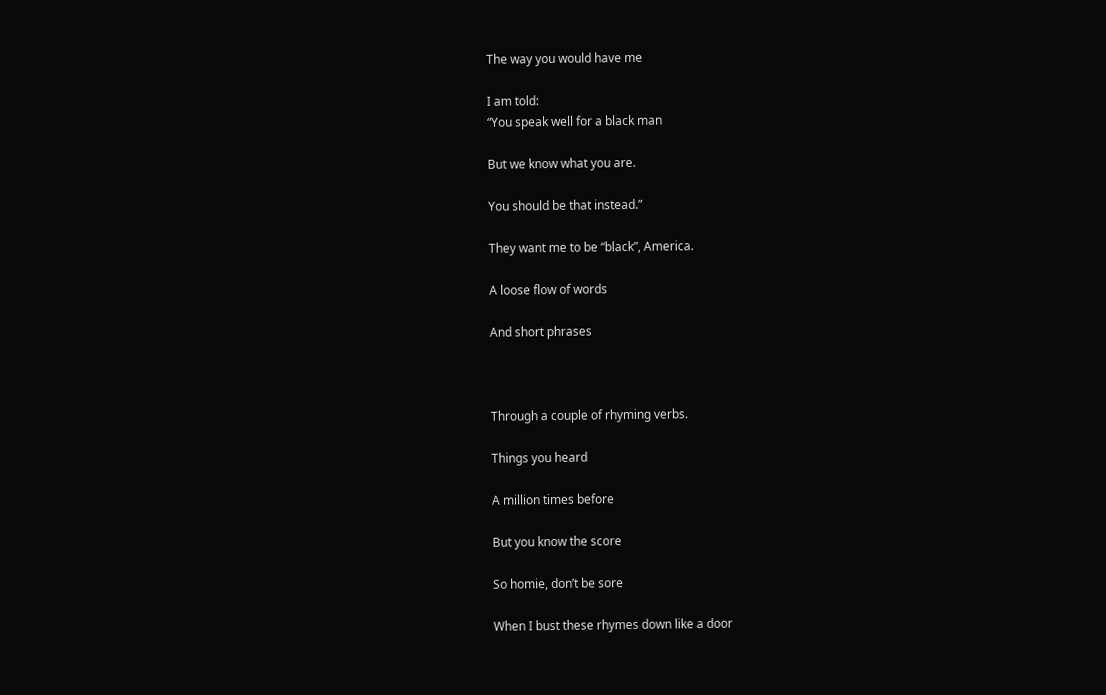The way you would have me

I am told:
“You speak well for a black man

But we know what you are.

You should be that instead.”

They want me to be “black”, America.

A loose flow of words

And short phrases



Through a couple of rhyming verbs.

Things you heard

A million times before

But you know the score

So homie, don’t be sore

When I bust these rhymes down like a door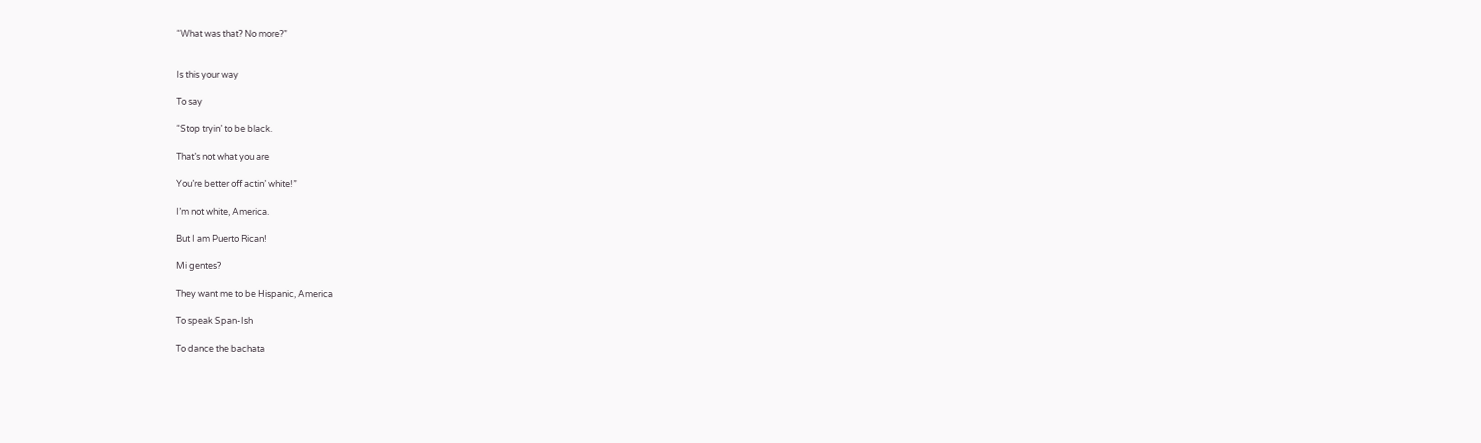“What was that? No more?”


Is this your way

To say

“Stop tryin’ to be black.

That’s not what you are

You’re better off actin’ white!”

I’m not white, America.

But I am Puerto Rican!

Mi gentes?

They want me to be Hispanic, America

To speak Span-Ish

To dance the bachata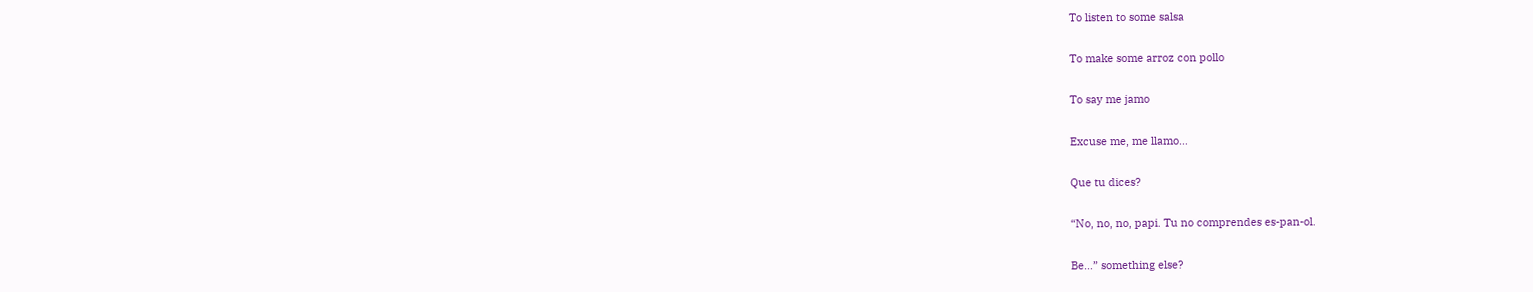To listen to some salsa

To make some arroz con pollo

To say me jamo

Excuse me, me llamo…

Que tu dices?

“No, no, no, papi. Tu no comprendes es-pan-ol.

Be…” something else?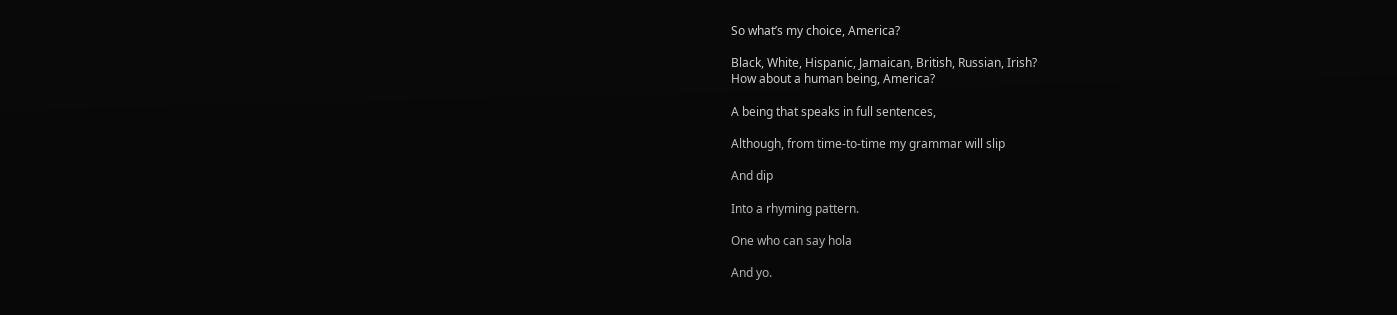So what’s my choice, America?

Black, White, Hispanic, Jamaican, British, Russian, Irish?
How about a human being, America?

A being that speaks in full sentences,

Although, from time-to-time my grammar will slip

And dip

Into a rhyming pattern.

One who can say hola

And yo.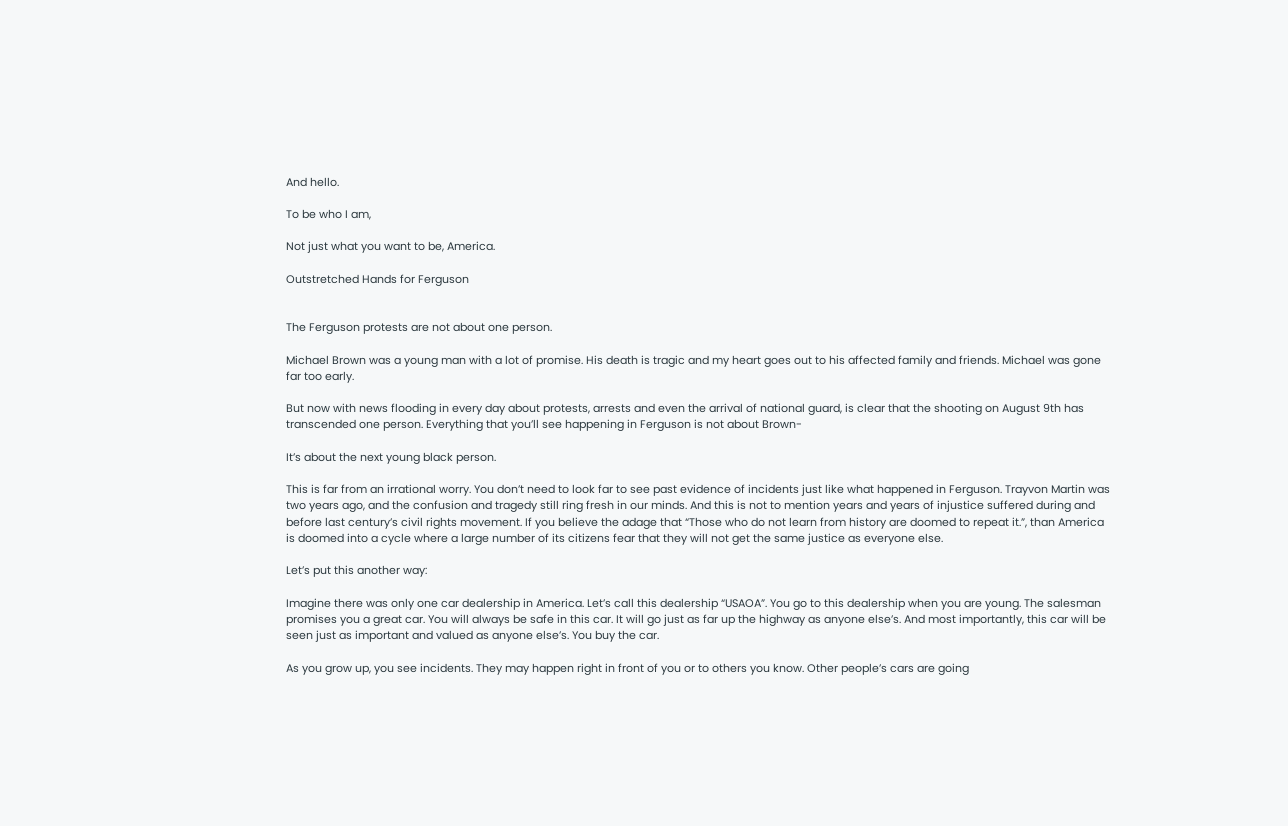And hello.

To be who I am,

Not just what you want to be, America.

Outstretched Hands for Ferguson


The Ferguson protests are not about one person.

Michael Brown was a young man with a lot of promise. His death is tragic and my heart goes out to his affected family and friends. Michael was gone far too early.

But now with news flooding in every day about protests, arrests and even the arrival of national guard, is clear that the shooting on August 9th has transcended one person. Everything that you’ll see happening in Ferguson is not about Brown-

It’s about the next young black person.

This is far from an irrational worry. You don’t need to look far to see past evidence of incidents just like what happened in Ferguson. Trayvon Martin was two years ago, and the confusion and tragedy still ring fresh in our minds. And this is not to mention years and years of injustice suffered during and before last century’s civil rights movement. If you believe the adage that “Those who do not learn from history are doomed to repeat it.”, than America is doomed into a cycle where a large number of its citizens fear that they will not get the same justice as everyone else.

Let’s put this another way:

Imagine there was only one car dealership in America. Let’s call this dealership “USAOA”. You go to this dealership when you are young. The salesman promises you a great car. You will always be safe in this car. It will go just as far up the highway as anyone else’s. And most importantly, this car will be seen just as important and valued as anyone else’s. You buy the car.

As you grow up, you see incidents. They may happen right in front of you or to others you know. Other people’s cars are going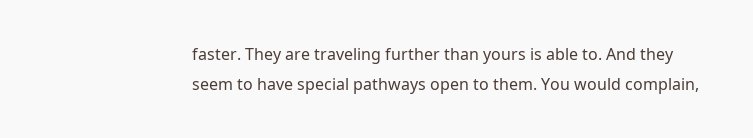faster. They are traveling further than yours is able to. And they seem to have special pathways open to them. You would complain,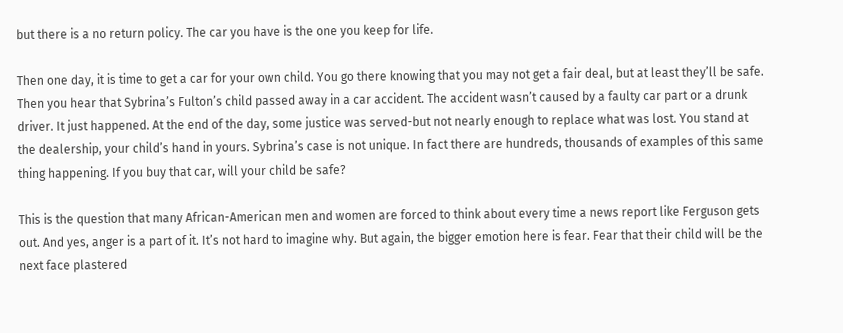but there is a no return policy. The car you have is the one you keep for life.

Then one day, it is time to get a car for your own child. You go there knowing that you may not get a fair deal, but at least they’ll be safe. Then you hear that Sybrina’s Fulton’s child passed away in a car accident. The accident wasn’t caused by a faulty car part or a drunk driver. It just happened. At the end of the day, some justice was served-but not nearly enough to replace what was lost. You stand at the dealership, your child’s hand in yours. Sybrina’s case is not unique. In fact there are hundreds, thousands of examples of this same thing happening. If you buy that car, will your child be safe?

This is the question that many African-American men and women are forced to think about every time a news report like Ferguson gets out. And yes, anger is a part of it. It’s not hard to imagine why. But again, the bigger emotion here is fear. Fear that their child will be the next face plastered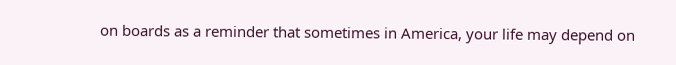on boards as a reminder that sometimes in America, your life may depend on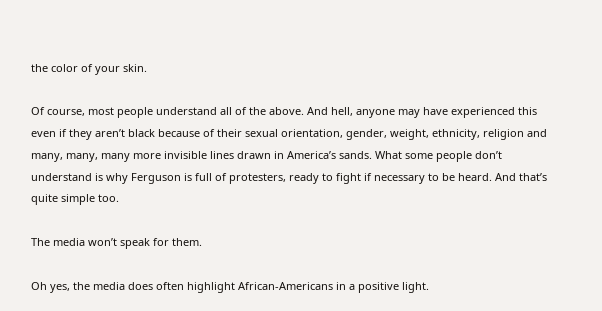the color of your skin.

Of course, most people understand all of the above. And hell, anyone may have experienced this even if they aren’t black because of their sexual orientation, gender, weight, ethnicity, religion and many, many, many more invisible lines drawn in America’s sands. What some people don’t understand is why Ferguson is full of protesters, ready to fight if necessary to be heard. And that’s quite simple too.

The media won’t speak for them.

Oh yes, the media does often highlight African-Americans in a positive light.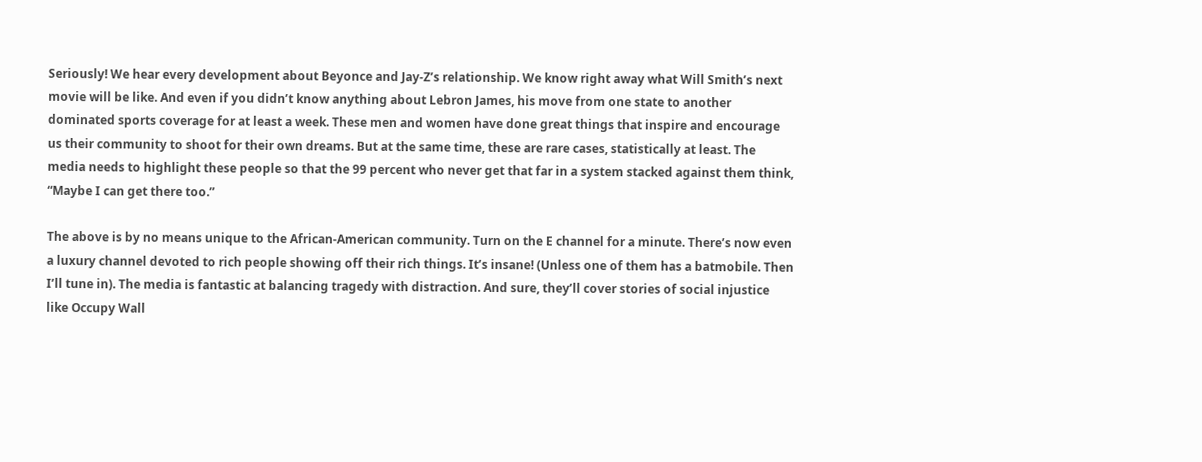Seriously! We hear every development about Beyonce and Jay-Z’s relationship. We know right away what Will Smith’s next movie will be like. And even if you didn’t know anything about Lebron James, his move from one state to another dominated sports coverage for at least a week. These men and women have done great things that inspire and encourage us their community to shoot for their own dreams. But at the same time, these are rare cases, statistically at least. The media needs to highlight these people so that the 99 percent who never get that far in a system stacked against them think, “Maybe I can get there too.”

The above is by no means unique to the African-American community. Turn on the E channel for a minute. There’s now even a luxury channel devoted to rich people showing off their rich things. It’s insane! (Unless one of them has a batmobile. Then I’ll tune in). The media is fantastic at balancing tragedy with distraction. And sure, they’ll cover stories of social injustice like Occupy Wall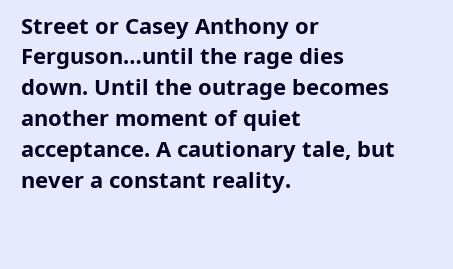Street or Casey Anthony or Ferguson…until the rage dies down. Until the outrage becomes another moment of quiet acceptance. A cautionary tale, but never a constant reality.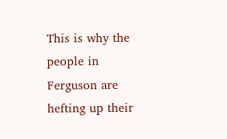This is why the people in Ferguson are hefting up their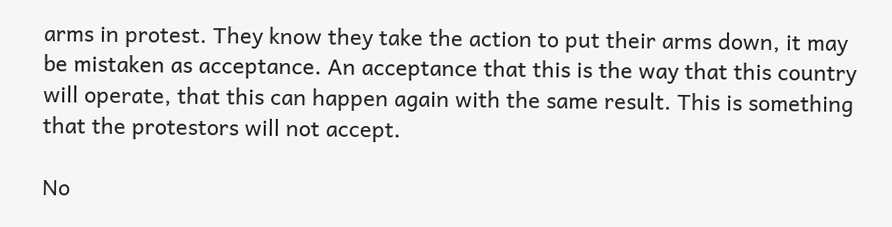arms in protest. They know they take the action to put their arms down, it may be mistaken as acceptance. An acceptance that this is the way that this country will operate, that this can happen again with the same result. This is something that the protestors will not accept.

No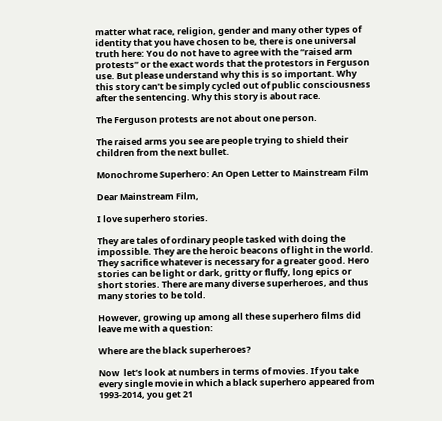matter what race, religion, gender and many other types of identity that you have chosen to be, there is one universal truth here: You do not have to agree with the “raised arm protests” or the exact words that the protestors in Ferguson use. But please understand why this is so important. Why this story can’t be simply cycled out of public consciousness after the sentencing. Why this story is about race.

The Ferguson protests are not about one person.

The raised arms you see are people trying to shield their children from the next bullet.

Monochrome Superhero: An Open Letter to Mainstream Film

Dear Mainstream Film,

I love superhero stories.

They are tales of ordinary people tasked with doing the impossible. They are the heroic beacons of light in the world. They sacrifice whatever is necessary for a greater good. Hero stories can be light or dark, gritty or fluffy, long epics or short stories. There are many diverse superheroes, and thus many stories to be told.

However, growing up among all these superhero films did leave me with a question:

Where are the black superheroes?

Now  let’s look at numbers in terms of movies. If you take every single movie in which a black superhero appeared from 1993-2014, you get 21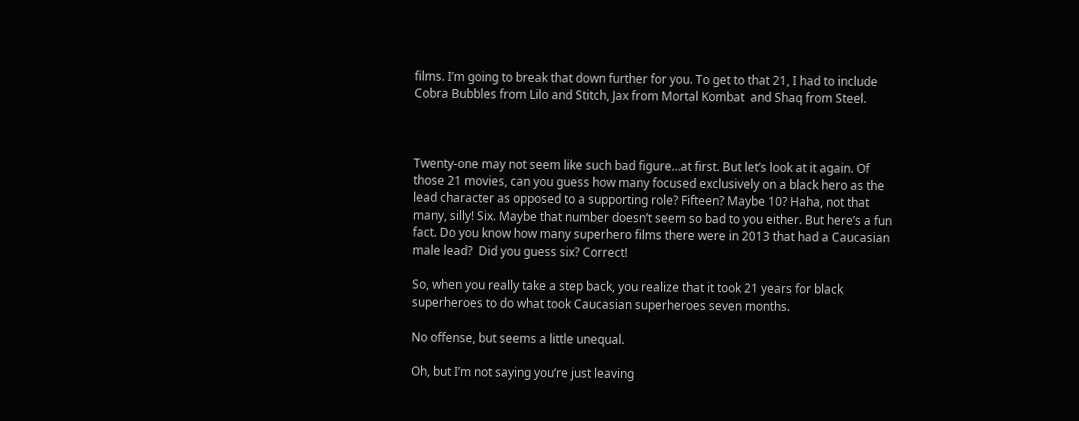films. I’m going to break that down further for you. To get to that 21, I had to include Cobra Bubbles from Lilo and Stitch, Jax from Mortal Kombat  and Shaq from Steel.



Twenty-one may not seem like such bad figure…at first. But let’s look at it again. Of those 21 movies, can you guess how many focused exclusively on a black hero as the lead character as opposed to a supporting role? Fifteen? Maybe 10? Haha, not that many, silly! Six. Maybe that number doesn’t seem so bad to you either. But here’s a fun fact. Do you know how many superhero films there were in 2013 that had a Caucasian male lead?  Did you guess six? Correct!

So, when you really take a step back, you realize that it took 21 years for black superheroes to do what took Caucasian superheroes seven months.

No offense, but seems a little unequal.

Oh, but I’m not saying you’re just leaving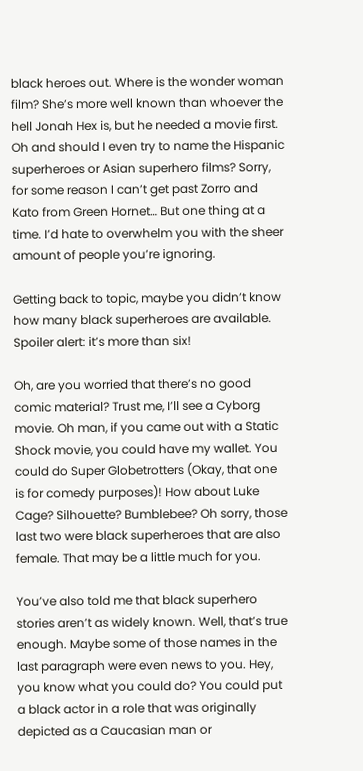black heroes out. Where is the wonder woman film? She’s more well known than whoever the hell Jonah Hex is, but he needed a movie first. Oh and should I even try to name the Hispanic superheroes or Asian superhero films? Sorry, for some reason I can’t get past Zorro and Kato from Green Hornet… But one thing at a time. I’d hate to overwhelm you with the sheer amount of people you’re ignoring.

Getting back to topic, maybe you didn’t know how many black superheroes are available.  Spoiler alert: it’s more than six!

Oh, are you worried that there’s no good comic material? Trust me, I’ll see a Cyborg movie. Oh man, if you came out with a Static Shock movie, you could have my wallet. You could do Super Globetrotters (Okay, that one is for comedy purposes)! How about Luke Cage? Silhouette? Bumblebee? Oh sorry, those last two were black superheroes that are also female. That may be a little much for you.

You’ve also told me that black superhero stories aren’t as widely known. Well, that’s true enough. Maybe some of those names in the last paragraph were even news to you. Hey, you know what you could do? You could put a black actor in a role that was originally depicted as a Caucasian man or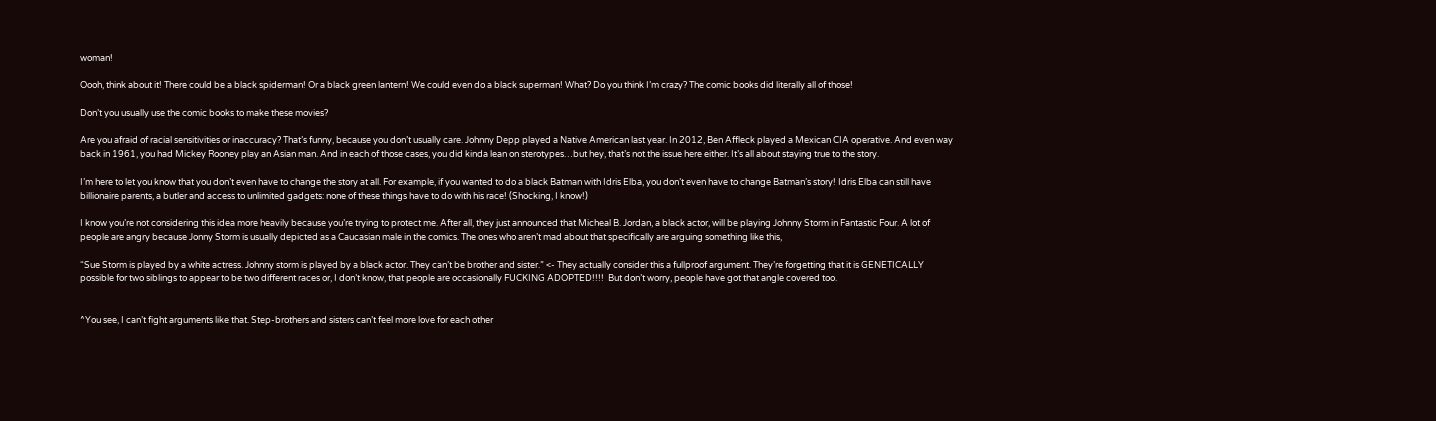woman!

Oooh, think about it! There could be a black spiderman! Or a black green lantern! We could even do a black superman! What? Do you think I’m crazy? The comic books did literally all of those!

Don’t you usually use the comic books to make these movies?

Are you afraid of racial sensitivities or inaccuracy? That’s funny, because you don’t usually care. Johnny Depp played a Native American last year. In 2012, Ben Affleck played a Mexican CIA operative. And even way back in 1961, you had Mickey Rooney play an Asian man. And in each of those cases, you did kinda lean on sterotypes…but hey, that’s not the issue here either. It’s all about staying true to the story.

I’m here to let you know that you don’t even have to change the story at all. For example, if you wanted to do a black Batman with Idris Elba, you don’t even have to change Batman’s story! Idris Elba can still have billionaire parents, a butler and access to unlimited gadgets: none of these things have to do with his race! (Shocking, I know!)

I know you’re not considering this idea more heavily because you’re trying to protect me. After all, they just announced that Micheal B. Jordan, a black actor, will be playing Johnny Storm in Fantastic Four. A lot of people are angry because Jonny Storm is usually depicted as a Caucasian male in the comics. The ones who aren’t mad about that specifically are arguing something like this,

“Sue Storm is played by a white actress. Johnny storm is played by a black actor. They can’t be brother and sister.” <- They actually consider this a fullproof argument. They’re forgetting that it is GENETICALLY possible for two siblings to appear to be two different races or, I don’t know, that people are occasionally FUCKING ADOPTED!!!!  But don’t worry, people have got that angle covered too.


^You see, I can’t fight arguments like that. Step-brothers and sisters can’t feel more love for each other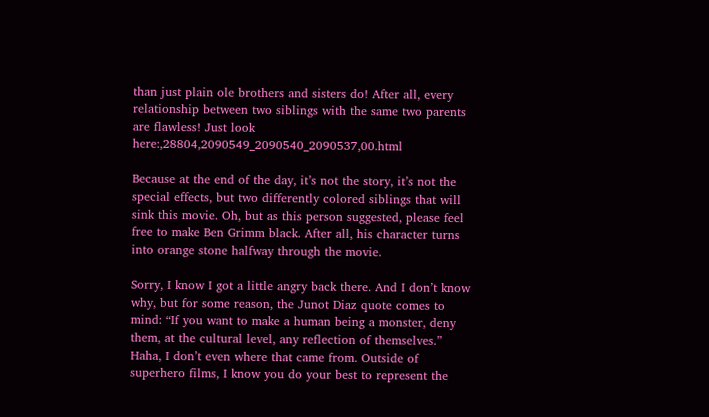than just plain ole brothers and sisters do! After all, every relationship between two siblings with the same two parents are flawless! Just look here:,28804,2090549_2090540_2090537,00.html

Because at the end of the day, it’s not the story, it’s not the special effects, but two differently colored siblings that will sink this movie. Oh, but as this person suggested, please feel free to make Ben Grimm black. After all, his character turns into orange stone halfway through the movie.

Sorry, I know I got a little angry back there. And I don’t know why, but for some reason, the Junot Diaz quote comes to mind: “If you want to make a human being a monster, deny them, at the cultural level, any reflection of themselves.” Haha, I don’t even where that came from. Outside of superhero films, I know you do your best to represent the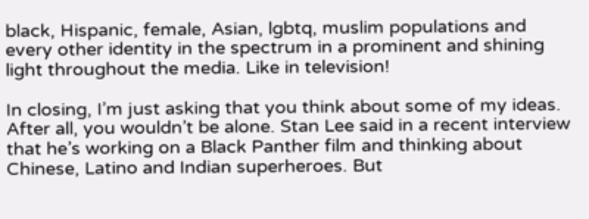black, Hispanic, female, Asian, lgbtq, muslim populations and every other identity in the spectrum in a prominent and shining light throughout the media. Like in television!

In closing, I’m just asking that you think about some of my ideas. After all, you wouldn’t be alone. Stan Lee said in a recent interview that he’s working on a Black Panther film and thinking about Chinese, Latino and Indian superheroes. But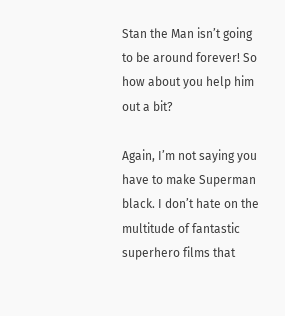Stan the Man isn’t going to be around forever! So how about you help him out a bit?

Again, I’m not saying you have to make Superman black. I don’t hate on the multitude of fantastic superhero films that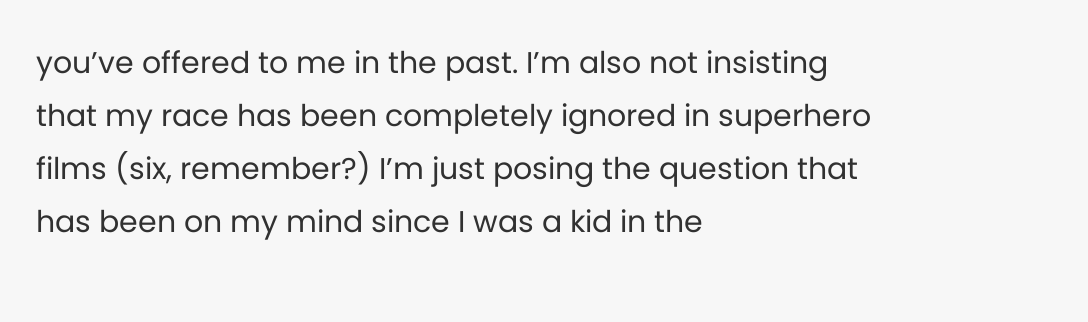you’ve offered to me in the past. I’m also not insisting that my race has been completely ignored in superhero films (six, remember?) I’m just posing the question that has been on my mind since I was a kid in the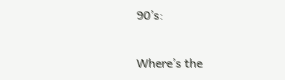90’s:

Where’s the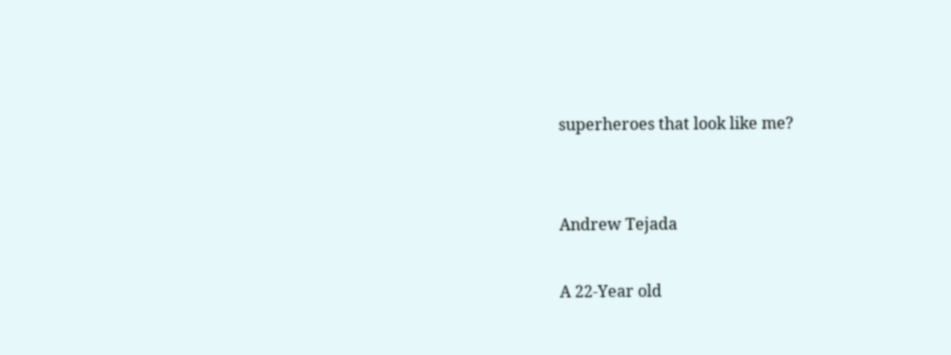superheroes that look like me?


Andrew Tejada

A 22-Year old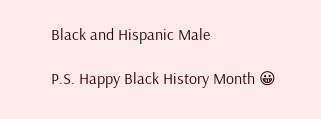Black and Hispanic Male

P.S. Happy Black History Month 😀